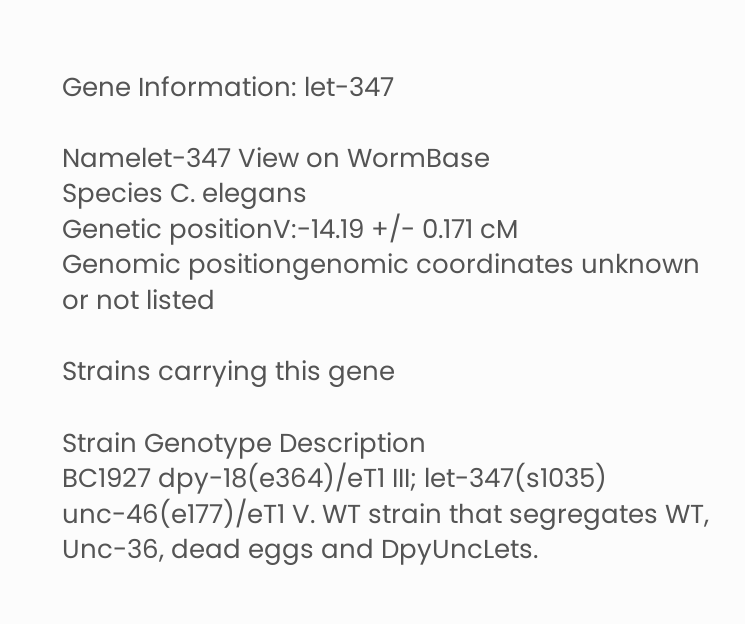Gene Information: let-347

Namelet-347 View on WormBase
Species C. elegans
Genetic positionV:-14.19 +/- 0.171 cM
Genomic positiongenomic coordinates unknown or not listed

Strains carrying this gene

Strain Genotype Description
BC1927 dpy-18(e364)/eT1 III; let-347(s1035) unc-46(e177)/eT1 V. WT strain that segregates WT, Unc-36, dead eggs and DpyUncLets.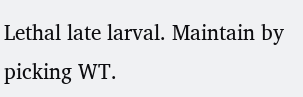Lethal late larval. Maintain by picking WT.